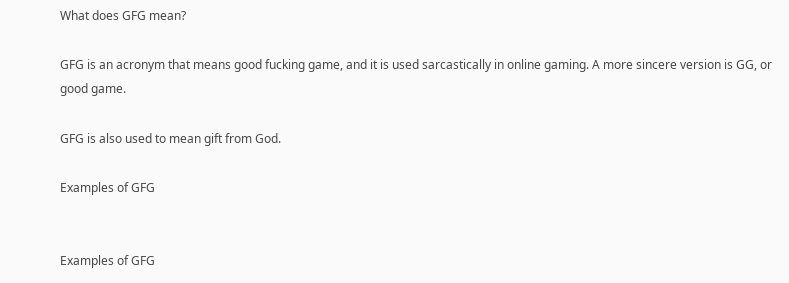What does GFG mean?

GFG is an acronym that means good fucking game, and it is used sarcastically in online gaming. A more sincere version is GG, or good game.

GFG is also used to mean gift from God.

Examples of GFG


Examples of GFG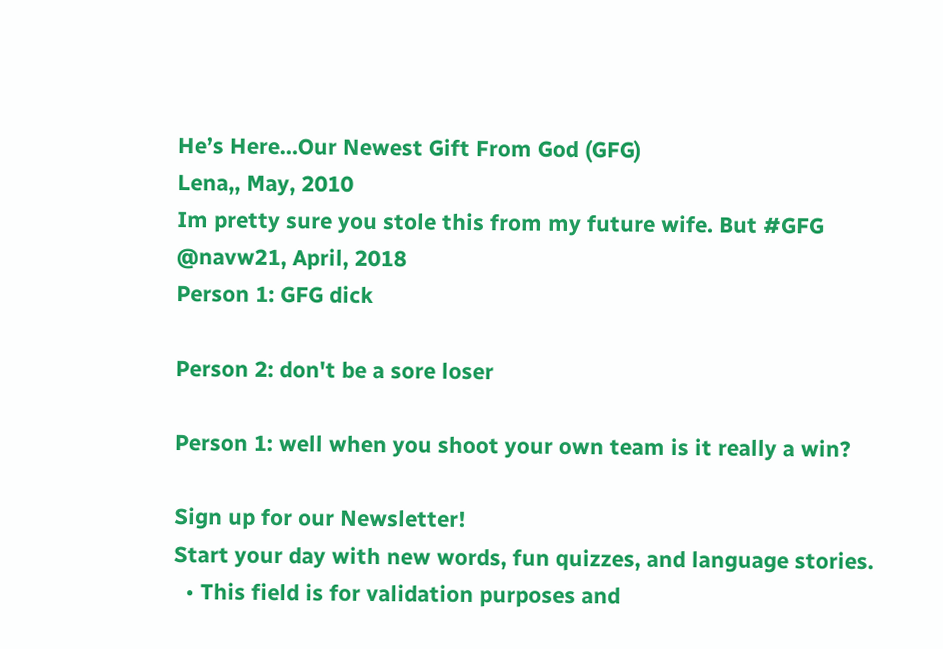He’s Here…Our Newest Gift From God (GFG)
Lena,, May, 2010
Im pretty sure you stole this from my future wife. But #GFG
@navw21, April, 2018
Person 1: GFG dick

Person 2: don't be a sore loser

Person 1: well when you shoot your own team is it really a win?

Sign up for our Newsletter!
Start your day with new words, fun quizzes, and language stories.
  • This field is for validation purposes and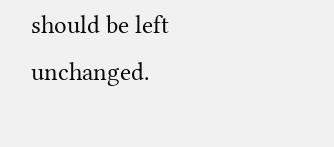should be left unchanged.